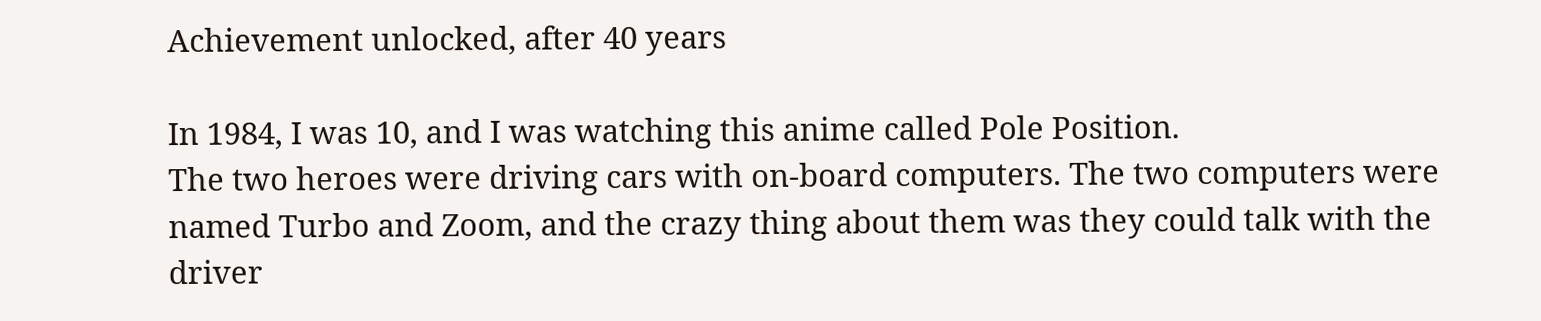Achievement unlocked, after 40 years

In 1984, I was 10, and I was watching this anime called Pole Position.
The two heroes were driving cars with on-board computers. The two computers were named Turbo and Zoom, and the crazy thing about them was they could talk with the driver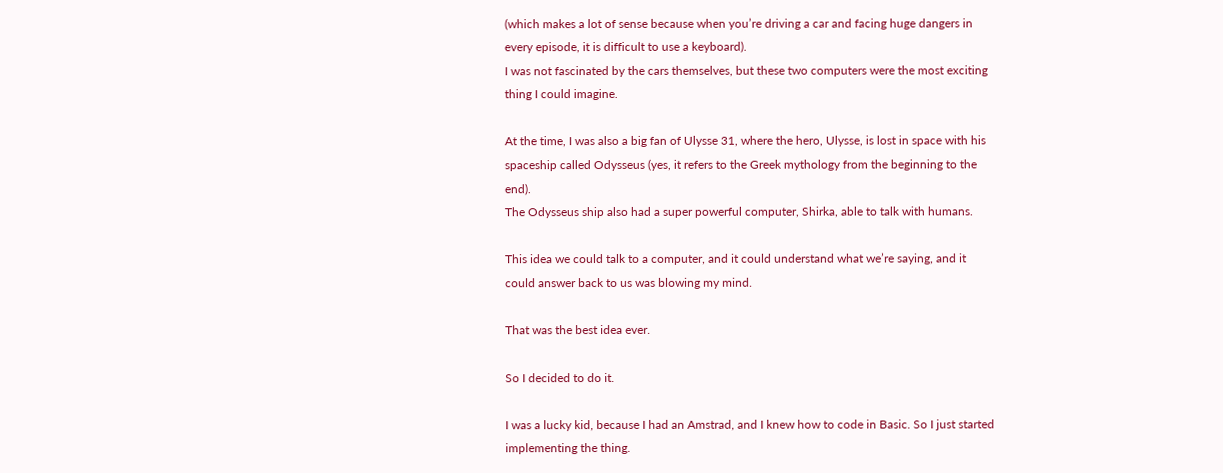(which makes a lot of sense because when you’re driving a car and facing huge dangers in every episode, it is difficult to use a keyboard).
I was not fascinated by the cars themselves, but these two computers were the most exciting thing I could imagine.

At the time, I was also a big fan of Ulysse 31, where the hero, Ulysse, is lost in space with his spaceship called Odysseus (yes, it refers to the Greek mythology from the beginning to the end).
The Odysseus ship also had a super powerful computer, Shirka, able to talk with humans.

This idea we could talk to a computer, and it could understand what we’re saying, and it could answer back to us was blowing my mind.

That was the best idea ever.

So I decided to do it.

I was a lucky kid, because I had an Amstrad, and I knew how to code in Basic. So I just started implementing the thing.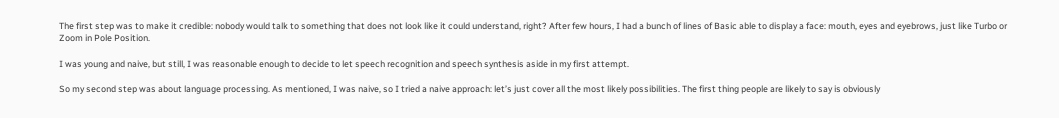The first step was to make it credible: nobody would talk to something that does not look like it could understand, right? After few hours, I had a bunch of lines of Basic able to display a face: mouth, eyes and eyebrows, just like Turbo or Zoom in Pole Position.

I was young and naive, but still, I was reasonable enough to decide to let speech recognition and speech synthesis aside in my first attempt.

So my second step was about language processing. As mentioned, I was naive, so I tried a naive approach: let’s just cover all the most likely possibilities. The first thing people are likely to say is obviously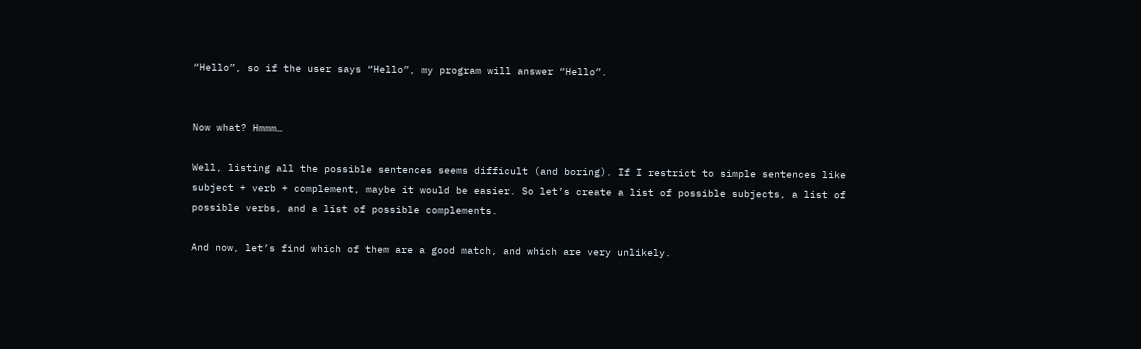“Hello”, so if the user says “Hello”, my program will answer “Hello”.


Now what? Hmmm…

Well, listing all the possible sentences seems difficult (and boring). If I restrict to simple sentences like subject + verb + complement, maybe it would be easier. So let’s create a list of possible subjects, a list of possible verbs, and a list of possible complements.

And now, let’s find which of them are a good match, and which are very unlikely.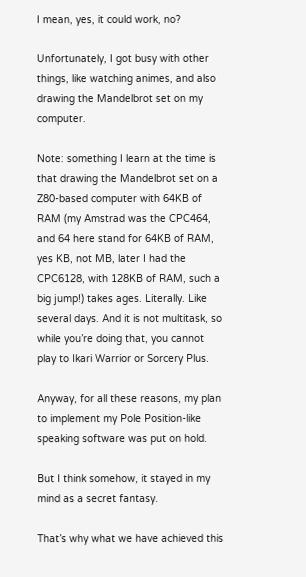I mean, yes, it could work, no?

Unfortunately, I got busy with other things, like watching animes, and also drawing the Mandelbrot set on my computer.

Note: something I learn at the time is that drawing the Mandelbrot set on a Z80-based computer with 64KB of RAM (my Amstrad was the CPC464, and 64 here stand for 64KB of RAM, yes KB, not MB, later I had the CPC6128, with 128KB of RAM, such a big jump!) takes ages. Literally. Like several days. And it is not multitask, so while you’re doing that, you cannot play to Ikari Warrior or Sorcery Plus.

Anyway, for all these reasons, my plan to implement my Pole Position-like speaking software was put on hold.

But I think somehow, it stayed in my mind as a secret fantasy.

That’s why what we have achieved this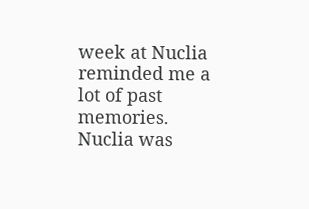week at Nuclia reminded me a lot of past memories. Nuclia was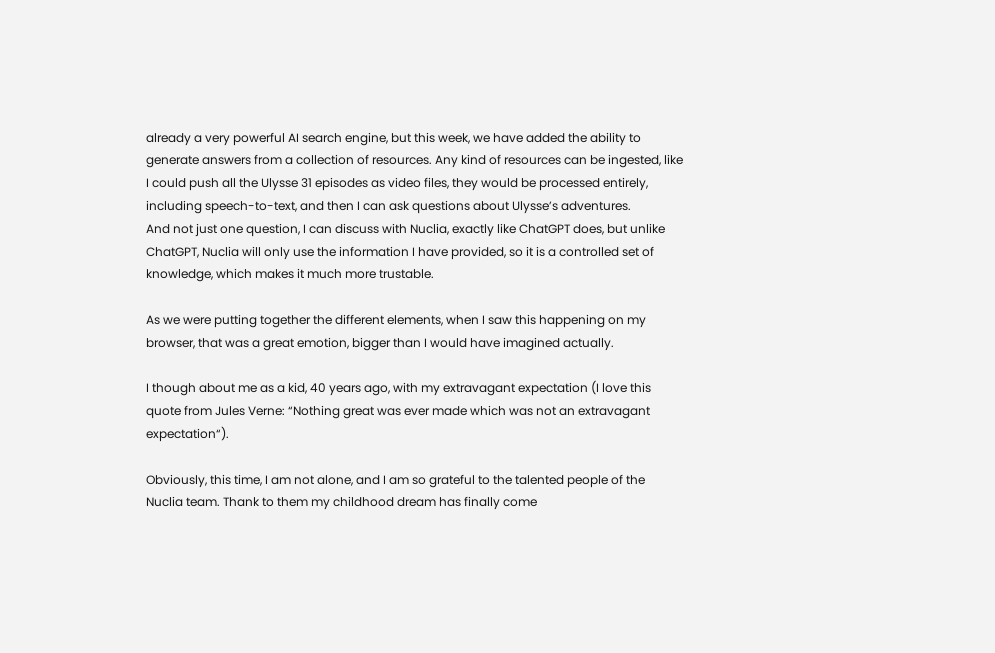already a very powerful AI search engine, but this week, we have added the ability to generate answers from a collection of resources. Any kind of resources can be ingested, like I could push all the Ulysse 31 episodes as video files, they would be processed entirely, including speech-to-text, and then I can ask questions about Ulysse’s adventures.
And not just one question, I can discuss with Nuclia, exactly like ChatGPT does, but unlike ChatGPT, Nuclia will only use the information I have provided, so it is a controlled set of knowledge, which makes it much more trustable.

As we were putting together the different elements, when I saw this happening on my browser, that was a great emotion, bigger than I would have imagined actually.

I though about me as a kid, 40 years ago, with my extravagant expectation (I love this quote from Jules Verne: “Nothing great was ever made which was not an extravagant expectation“).

Obviously, this time, I am not alone, and I am so grateful to the talented people of the Nuclia team. Thank to them my childhood dream has finally come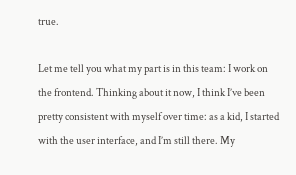true.

Let me tell you what my part is in this team: I work on the frontend. Thinking about it now, I think I’ve been pretty consistent with myself over time: as a kid, I started with the user interface, and I’m still there. My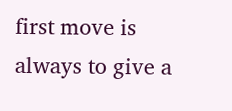first move is always to give a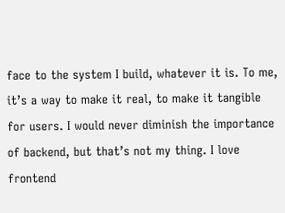face to the system I build, whatever it is. To me, it’s a way to make it real, to make it tangible for users. I would never diminish the importance of backend, but that’s not my thing. I love frontend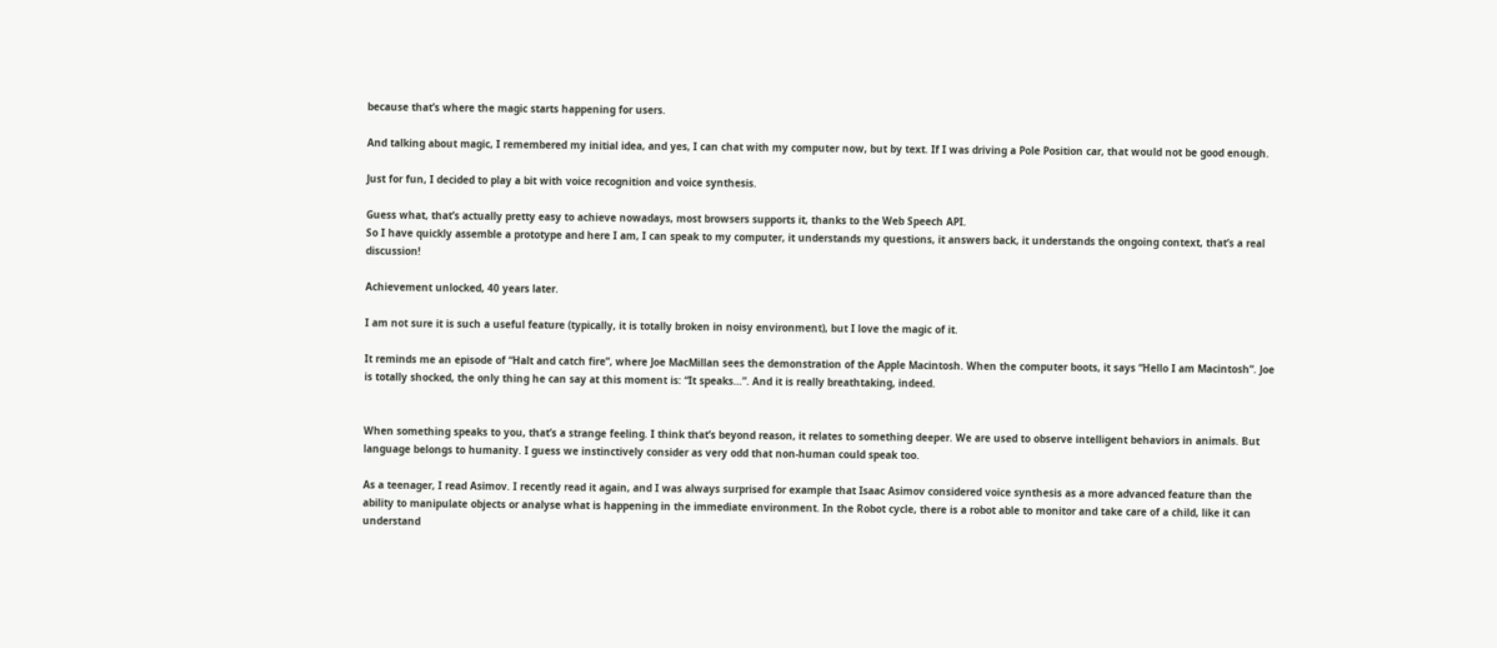because that’s where the magic starts happening for users.

And talking about magic, I remembered my initial idea, and yes, I can chat with my computer now, but by text. If I was driving a Pole Position car, that would not be good enough.

Just for fun, I decided to play a bit with voice recognition and voice synthesis.

Guess what, that’s actually pretty easy to achieve nowadays, most browsers supports it, thanks to the Web Speech API.
So I have quickly assemble a prototype and here I am, I can speak to my computer, it understands my questions, it answers back, it understands the ongoing context, that’s a real discussion!

Achievement unlocked, 40 years later.

I am not sure it is such a useful feature (typically, it is totally broken in noisy environment), but I love the magic of it.

It reminds me an episode of “Halt and catch fire”, where Joe MacMillan sees the demonstration of the Apple Macintosh. When the computer boots, it says “Hello I am Macintosh”. Joe is totally shocked, the only thing he can say at this moment is: “It speaks…”. And it is really breathtaking, indeed.


When something speaks to you, that’s a strange feeling. I think that’s beyond reason, it relates to something deeper. We are used to observe intelligent behaviors in animals. But language belongs to humanity. I guess we instinctively consider as very odd that non-human could speak too.

As a teenager, I read Asimov. I recently read it again, and I was always surprised for example that Isaac Asimov considered voice synthesis as a more advanced feature than the ability to manipulate objects or analyse what is happening in the immediate environment. In the Robot cycle, there is a robot able to monitor and take care of a child, like it can understand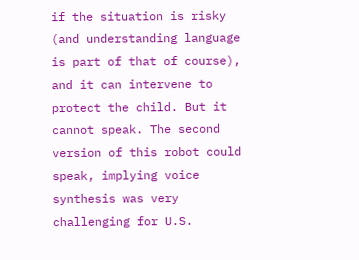if the situation is risky (and understanding language is part of that of course), and it can intervene to protect the child. But it cannot speak. The second version of this robot could speak, implying voice synthesis was very challenging for U.S.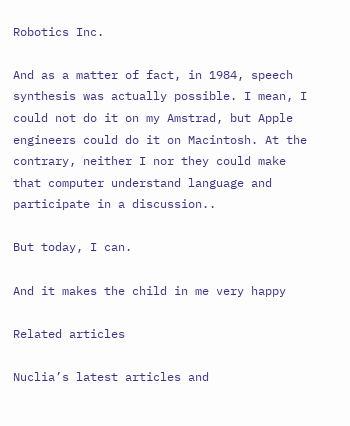Robotics Inc.

And as a matter of fact, in 1984, speech synthesis was actually possible. I mean, I could not do it on my Amstrad, but Apple engineers could do it on Macintosh. At the contrary, neither I nor they could make that computer understand language and participate in a discussion..

But today, I can.

And it makes the child in me very happy

Related articles

Nuclia’s latest articles and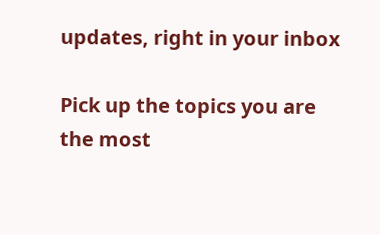updates, right in your inbox

Pick up the topics you are the most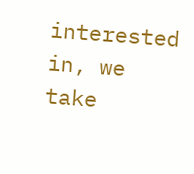interested in, we take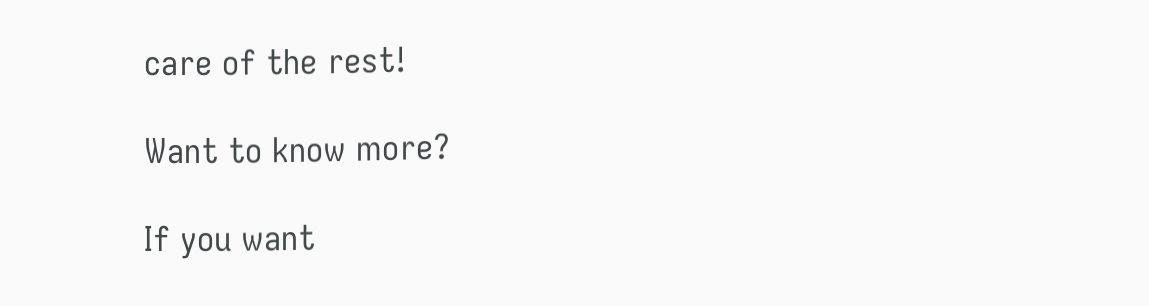care of the rest!

Want to know more?

If you want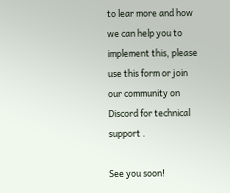to lear more and how we can help you to implement this, please use this form or join our community on Discord for technical support .

See you soon!